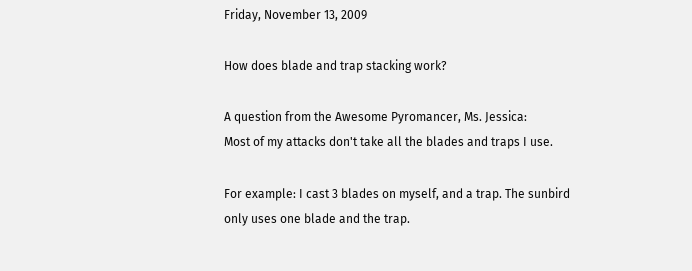Friday, November 13, 2009

How does blade and trap stacking work?

A question from the Awesome Pyromancer, Ms. Jessica:
Most of my attacks don't take all the blades and traps I use.

For example: I cast 3 blades on myself, and a trap. The sunbird only uses one blade and the trap.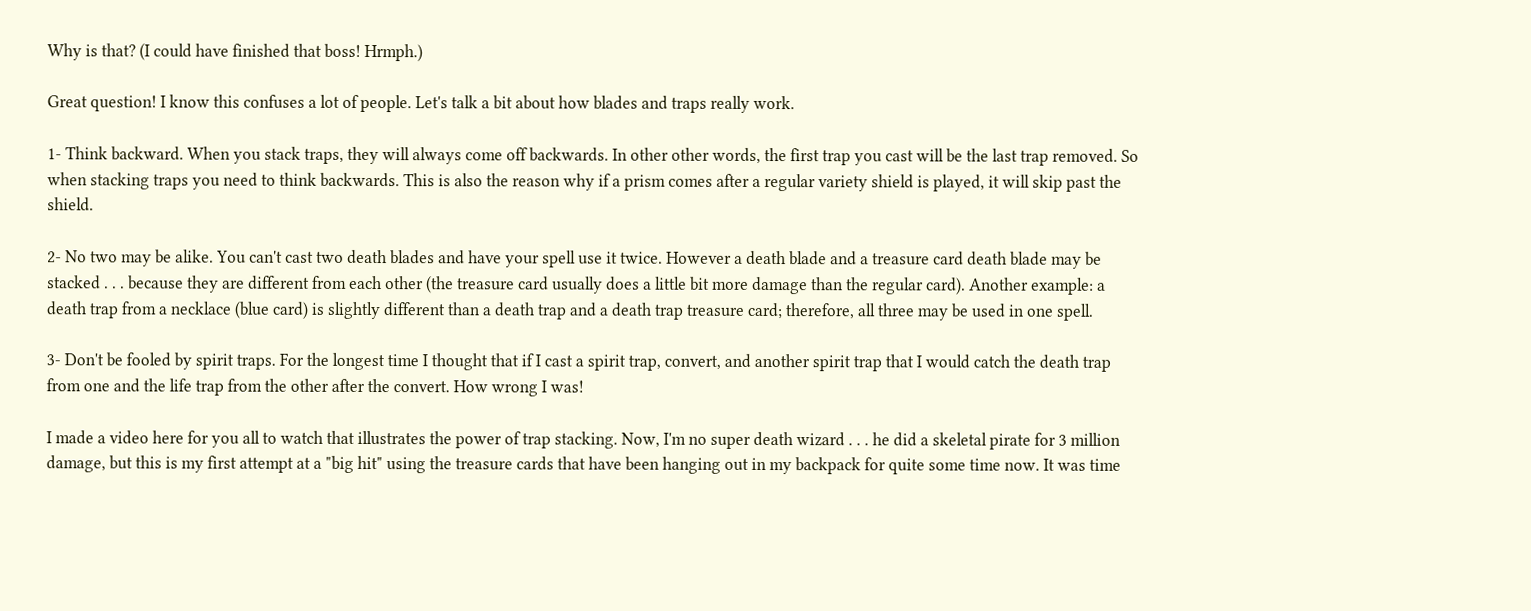Why is that? (I could have finished that boss! Hrmph.)

Great question! I know this confuses a lot of people. Let's talk a bit about how blades and traps really work.

1- Think backward. When you stack traps, they will always come off backwards. In other other words, the first trap you cast will be the last trap removed. So when stacking traps you need to think backwards. This is also the reason why if a prism comes after a regular variety shield is played, it will skip past the shield.

2- No two may be alike. You can't cast two death blades and have your spell use it twice. However a death blade and a treasure card death blade may be stacked . . . because they are different from each other (the treasure card usually does a little bit more damage than the regular card). Another example: a death trap from a necklace (blue card) is slightly different than a death trap and a death trap treasure card; therefore, all three may be used in one spell.

3- Don't be fooled by spirit traps. For the longest time I thought that if I cast a spirit trap, convert, and another spirit trap that I would catch the death trap from one and the life trap from the other after the convert. How wrong I was!

I made a video here for you all to watch that illustrates the power of trap stacking. Now, I'm no super death wizard . . . he did a skeletal pirate for 3 million damage, but this is my first attempt at a "big hit" using the treasure cards that have been hanging out in my backpack for quite some time now. It was time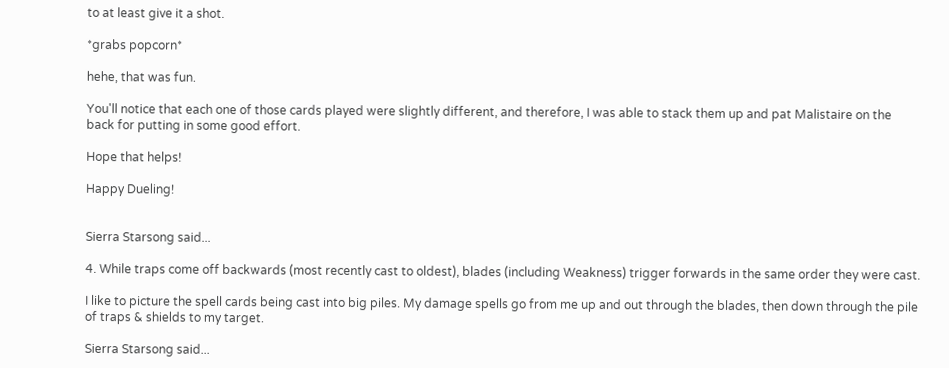to at least give it a shot.

*grabs popcorn*

hehe, that was fun.

You'll notice that each one of those cards played were slightly different, and therefore, I was able to stack them up and pat Malistaire on the back for putting in some good effort.

Hope that helps!

Happy Dueling!


Sierra Starsong said...

4. While traps come off backwards (most recently cast to oldest), blades (including Weakness) trigger forwards in the same order they were cast.

I like to picture the spell cards being cast into big piles. My damage spells go from me up and out through the blades, then down through the pile of traps & shields to my target.

Sierra Starsong said...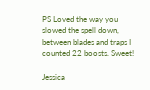PS Loved the way you slowed the spell down, between blades and traps I counted 22 boosts. Sweet!

Jessica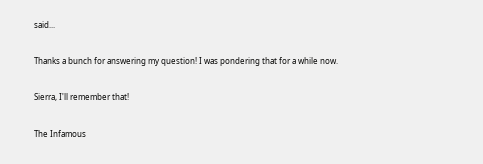said...

Thanks a bunch for answering my question! I was pondering that for a while now.

Sierra, I'll remember that!

The Infamous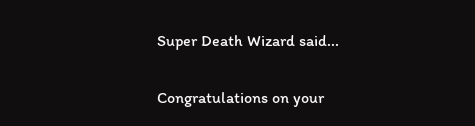Super Death Wizard said...

Congratulations on your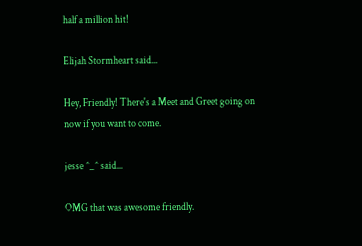half a million hit!

Elijah Stormheart said...

Hey, Friendly! There's a Meet and Greet going on now if you want to come.

jesse ^_^ said...

OMG that was awesome friendly.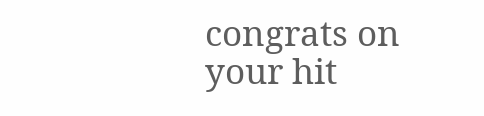congrats on your hit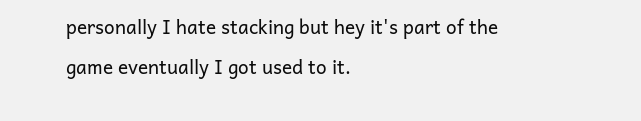personally I hate stacking but hey it's part of the game eventually I got used to it.